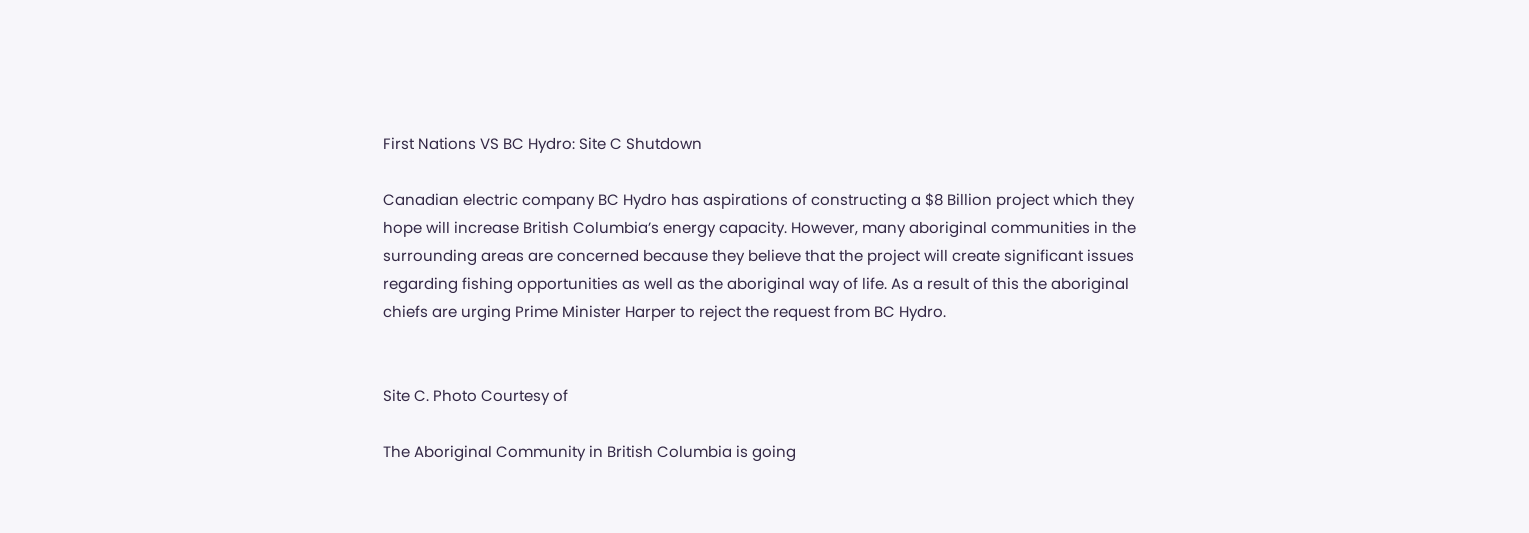First Nations VS BC Hydro: Site C Shutdown

Canadian electric company BC Hydro has aspirations of constructing a $8 Billion project which they hope will increase British Columbia’s energy capacity. However, many aboriginal communities in the surrounding areas are concerned because they believe that the project will create significant issues regarding fishing opportunities as well as the aboriginal way of life. As a result of this the aboriginal chiefs are urging Prime Minister Harper to reject the request from BC Hydro.


Site C. Photo Courtesy of

The Aboriginal Community in British Columbia is going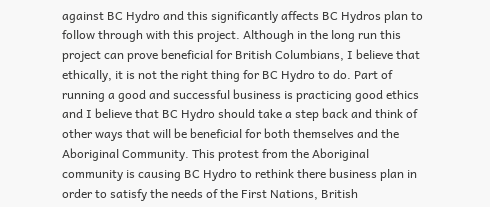against BC Hydro and this significantly affects BC Hydros plan to follow through with this project. Although in the long run this project can prove beneficial for British Columbians, I believe that ethically, it is not the right thing for BC Hydro to do. Part of running a good and successful business is practicing good ethics and I believe that BC Hydro should take a step back and think of other ways that will be beneficial for both themselves and the Aboriginal Community. This protest from the Aboriginal community is causing BC Hydro to rethink there business plan in order to satisfy the needs of the First Nations, British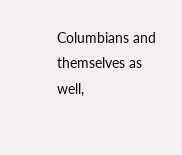Columbians and themselves as well,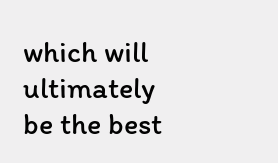which will ultimately be the best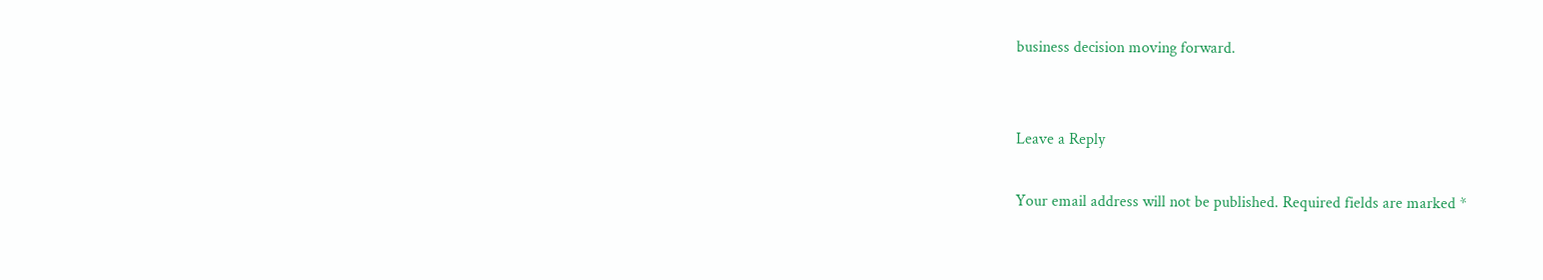business decision moving forward.


Leave a Reply

Your email address will not be published. Required fields are marked *